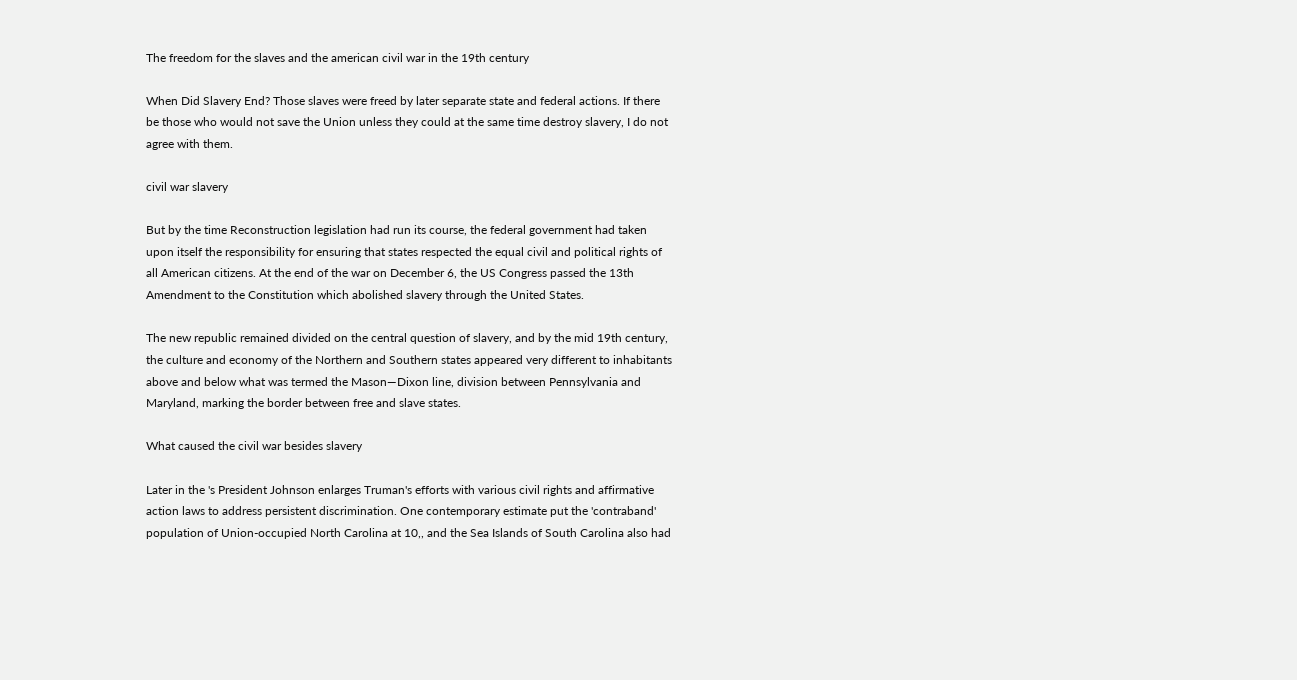The freedom for the slaves and the american civil war in the 19th century

When Did Slavery End? Those slaves were freed by later separate state and federal actions. If there be those who would not save the Union unless they could at the same time destroy slavery, I do not agree with them.

civil war slavery

But by the time Reconstruction legislation had run its course, the federal government had taken upon itself the responsibility for ensuring that states respected the equal civil and political rights of all American citizens. At the end of the war on December 6, the US Congress passed the 13th Amendment to the Constitution which abolished slavery through the United States.

The new republic remained divided on the central question of slavery, and by the mid 19th century, the culture and economy of the Northern and Southern states appeared very different to inhabitants above and below what was termed the Mason—Dixon line, division between Pennsylvania and Maryland, marking the border between free and slave states.

What caused the civil war besides slavery

Later in the 's President Johnson enlarges Truman's efforts with various civil rights and affirmative action laws to address persistent discrimination. One contemporary estimate put the 'contraband' population of Union-occupied North Carolina at 10,, and the Sea Islands of South Carolina also had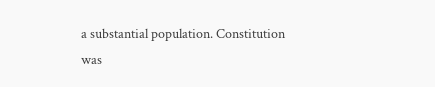a substantial population. Constitution was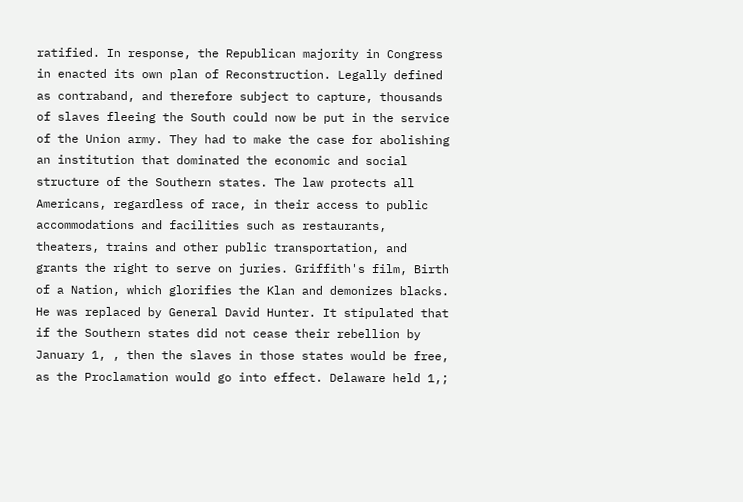ratified. In response, the Republican majority in Congress in enacted its own plan of Reconstruction. Legally defined as contraband, and therefore subject to capture, thousands of slaves fleeing the South could now be put in the service of the Union army. They had to make the case for abolishing an institution that dominated the economic and social structure of the Southern states. The law protects all Americans, regardless of race, in their access to public accommodations and facilities such as restaurants, theaters, trains and other public transportation, and grants the right to serve on juries. Griffith's film, Birth of a Nation, which glorifies the Klan and demonizes blacks. He was replaced by General David Hunter. It stipulated that if the Southern states did not cease their rebellion by January 1, , then the slaves in those states would be free, as the Proclamation would go into effect. Delaware held 1,;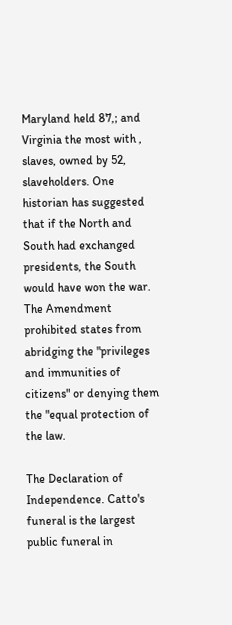Maryland held 87,; and Virginia the most with , slaves, owned by 52, slaveholders. One historian has suggested that if the North and South had exchanged presidents, the South would have won the war. The Amendment prohibited states from abridging the "privileges and immunities of citizens" or denying them the "equal protection of the law.

The Declaration of Independence. Catto's funeral is the largest public funeral in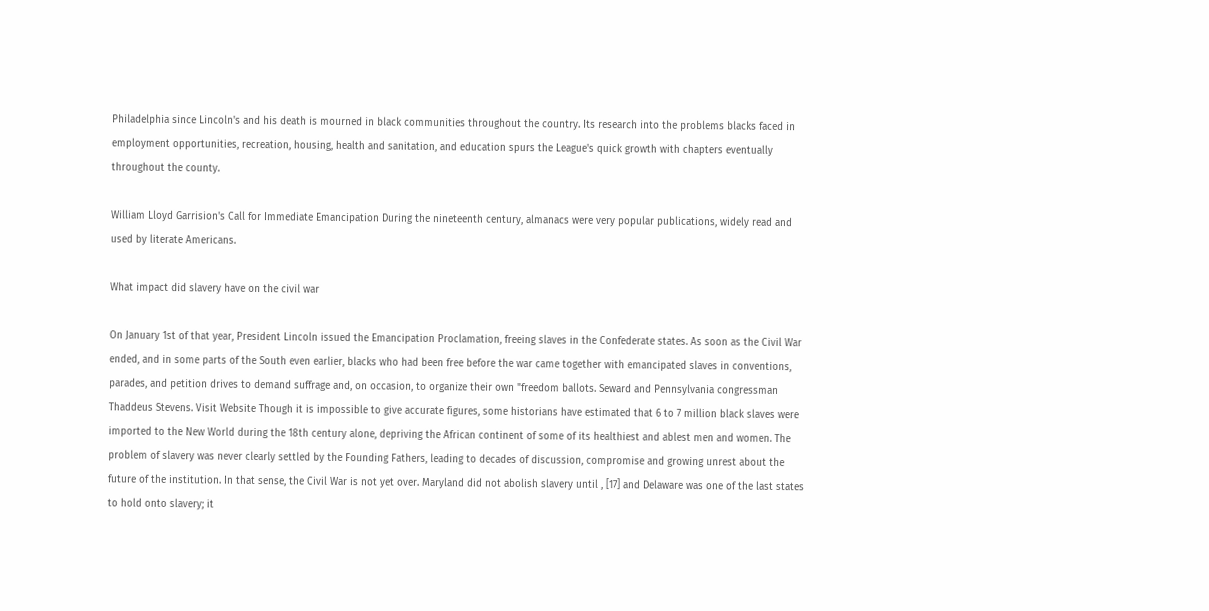Philadelphia since Lincoln's and his death is mourned in black communities throughout the country. Its research into the problems blacks faced in employment opportunities, recreation, housing, health and sanitation, and education spurs the League's quick growth with chapters eventually throughout the county.

William Lloyd Garrision's Call for Immediate Emancipation During the nineteenth century, almanacs were very popular publications, widely read and used by literate Americans.

What impact did slavery have on the civil war

On January 1st of that year, President Lincoln issued the Emancipation Proclamation, freeing slaves in the Confederate states. As soon as the Civil War ended, and in some parts of the South even earlier, blacks who had been free before the war came together with emancipated slaves in conventions, parades, and petition drives to demand suffrage and, on occasion, to organize their own "freedom ballots. Seward and Pennsylvania congressman Thaddeus Stevens. Visit Website Though it is impossible to give accurate figures, some historians have estimated that 6 to 7 million black slaves were imported to the New World during the 18th century alone, depriving the African continent of some of its healthiest and ablest men and women. The problem of slavery was never clearly settled by the Founding Fathers, leading to decades of discussion, compromise and growing unrest about the future of the institution. In that sense, the Civil War is not yet over. Maryland did not abolish slavery until , [17] and Delaware was one of the last states to hold onto slavery; it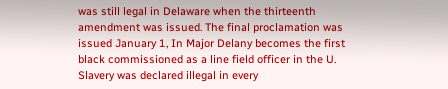was still legal in Delaware when the thirteenth amendment was issued. The final proclamation was issued January 1, In Major Delany becomes the first black commissioned as a line field officer in the U. Slavery was declared illegal in every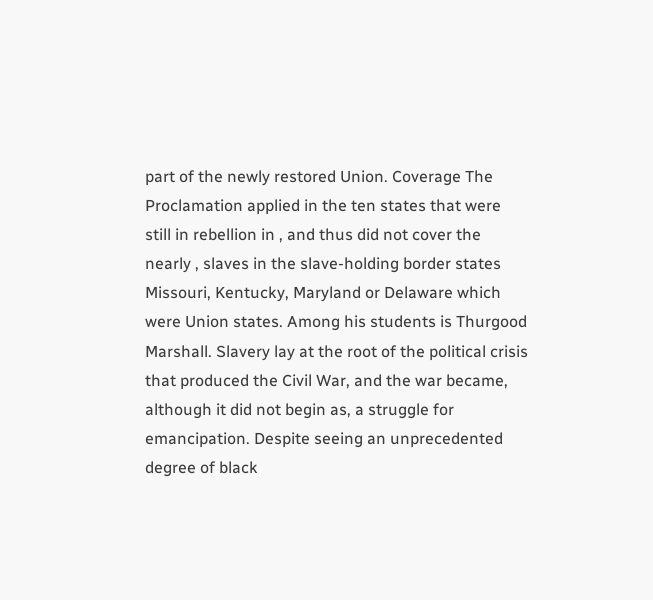part of the newly restored Union. Coverage The Proclamation applied in the ten states that were still in rebellion in , and thus did not cover the nearly , slaves in the slave-holding border states Missouri, Kentucky, Maryland or Delaware which were Union states. Among his students is Thurgood Marshall. Slavery lay at the root of the political crisis that produced the Civil War, and the war became, although it did not begin as, a struggle for emancipation. Despite seeing an unprecedented degree of black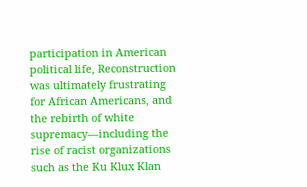participation in American political life, Reconstruction was ultimately frustrating for African Americans, and the rebirth of white supremacy—including the rise of racist organizations such as the Ku Klux Klan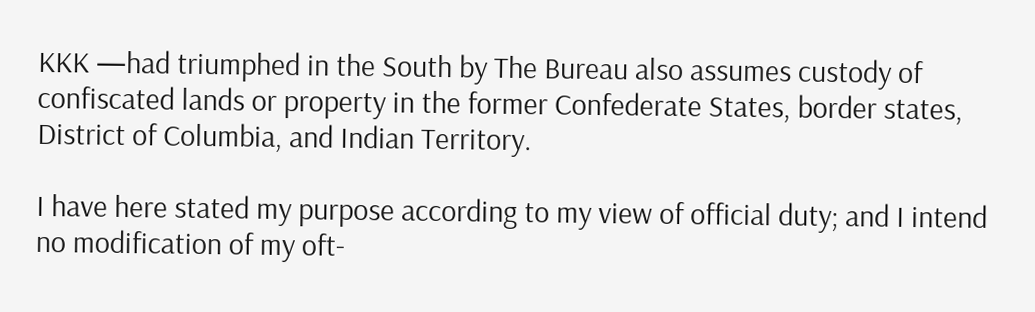KKK —had triumphed in the South by The Bureau also assumes custody of confiscated lands or property in the former Confederate States, border states, District of Columbia, and Indian Territory.

I have here stated my purpose according to my view of official duty; and I intend no modification of my oft-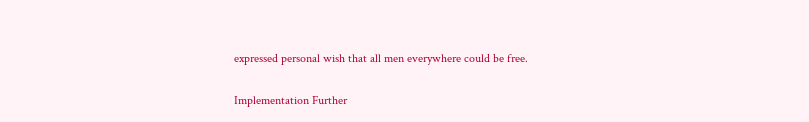expressed personal wish that all men everywhere could be free.

Implementation Further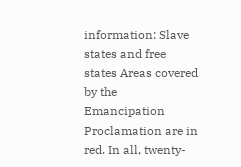information: Slave states and free states Areas covered by the Emancipation Proclamation are in red. In all, twenty-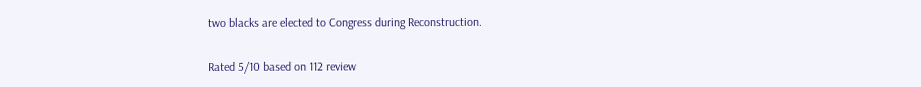two blacks are elected to Congress during Reconstruction.

Rated 5/10 based on 112 review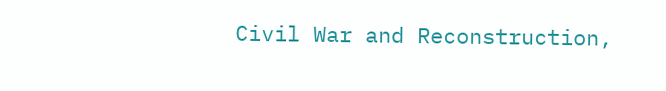Civil War and Reconstruction,